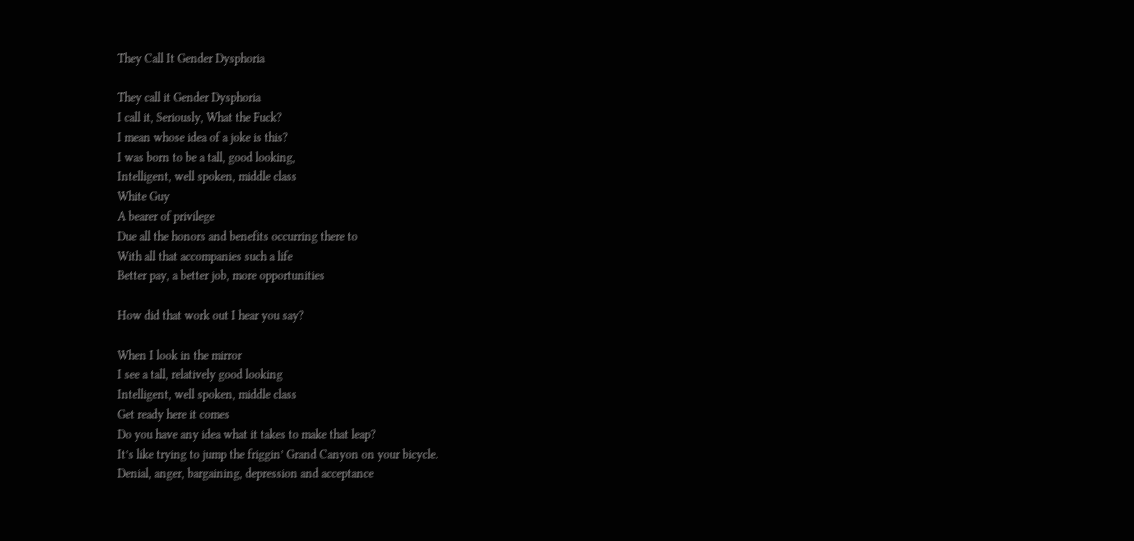They Call It Gender Dysphoria

They call it Gender Dysphoria
I call it, Seriously, What the Fuck?
I mean whose idea of a joke is this?
I was born to be a tall, good looking,
Intelligent, well spoken, middle class
White Guy
A bearer of privilege
Due all the honors and benefits occurring there to
With all that accompanies such a life
Better pay, a better job, more opportunities

How did that work out I hear you say?

When I look in the mirror
I see a tall, relatively good looking
Intelligent, well spoken, middle class
Get ready here it comes
Do you have any idea what it takes to make that leap?
It’s like trying to jump the friggin’ Grand Canyon on your bicycle.
Denial, anger, bargaining, depression and acceptance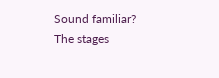Sound familiar? The stages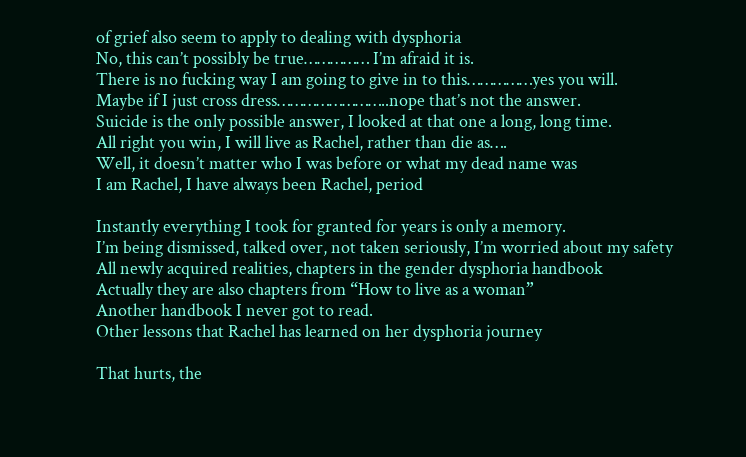of grief also seem to apply to dealing with dysphoria
No, this can’t possibly be true…………… I’m afraid it is.
There is no fucking way I am going to give in to this……………yes you will.
Maybe if I just cross dress……………………..nope that’s not the answer.
Suicide is the only possible answer, I looked at that one a long, long time.
All right you win, I will live as Rachel, rather than die as….
Well, it doesn’t matter who I was before or what my dead name was
I am Rachel, I have always been Rachel, period

Instantly everything I took for granted for years is only a memory.
I’m being dismissed, talked over, not taken seriously, I’m worried about my safety
All newly acquired realities, chapters in the gender dysphoria handbook
Actually they are also chapters from “How to live as a woman”
Another handbook I never got to read.
Other lessons that Rachel has learned on her dysphoria journey

That hurts, the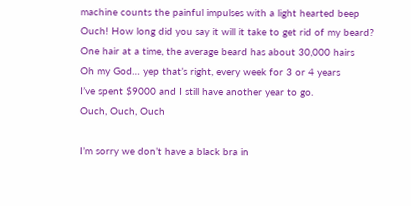machine counts the painful impulses with a light hearted beep
Ouch! How long did you say it will it take to get rid of my beard?
One hair at a time, the average beard has about 30,000 hairs
Oh my God… yep that’s right, every week for 3 or 4 years
I’ve spent $9000 and I still have another year to go.
Ouch, Ouch, Ouch

I’m sorry we don’t have a black bra in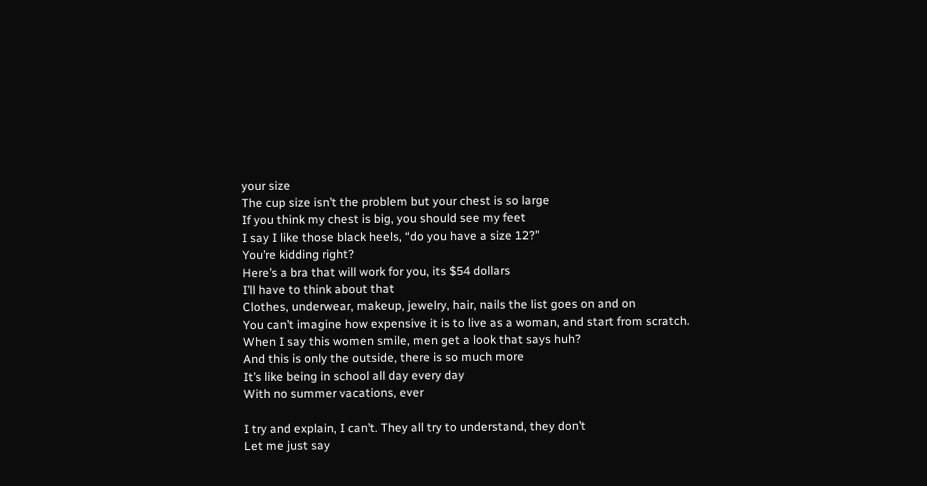your size
The cup size isn’t the problem but your chest is so large
If you think my chest is big, you should see my feet
I say I like those black heels, “do you have a size 12?”
You’re kidding right?
Here’s a bra that will work for you, its $54 dollars
I’ll have to think about that
Clothes, underwear, makeup, jewelry, hair, nails the list goes on and on
You can’t imagine how expensive it is to live as a woman, and start from scratch.
When I say this women smile, men get a look that says huh?
And this is only the outside, there is so much more
It’s like being in school all day every day
With no summer vacations, ever

I try and explain, I can’t. They all try to understand, they don’t
Let me just say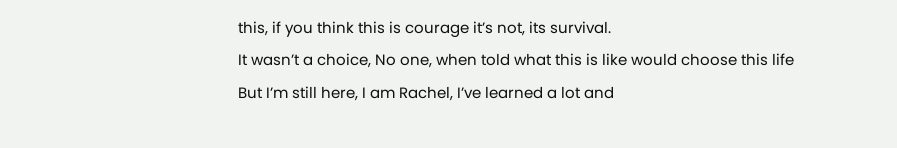this, if you think this is courage it’s not, its survival.
It wasn’t a choice, No one, when told what this is like would choose this life
But I’m still here, I am Rachel, I’ve learned a lot and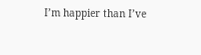I’m happier than I’ve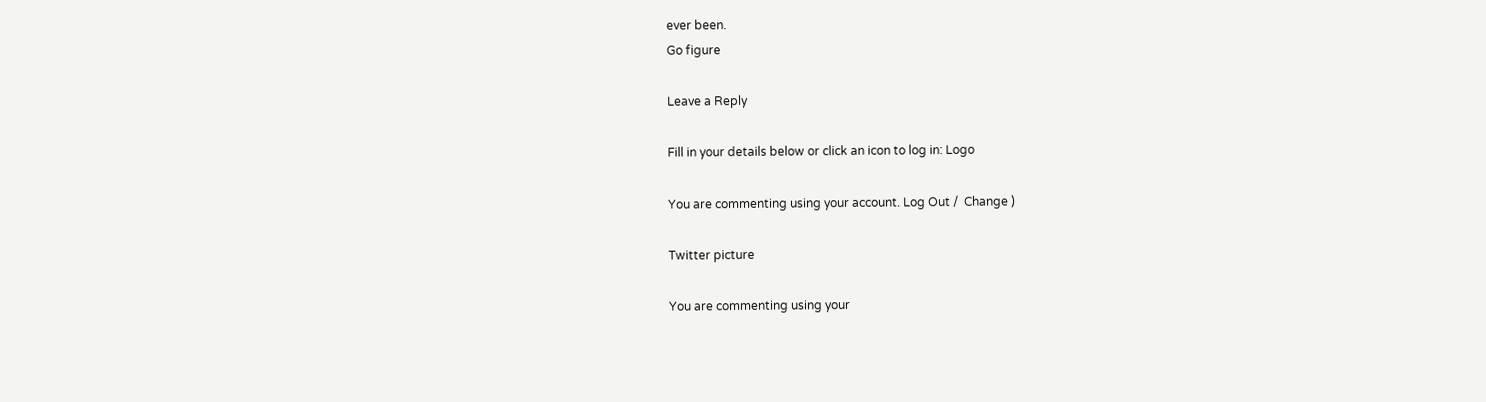ever been.
Go figure

Leave a Reply

Fill in your details below or click an icon to log in: Logo

You are commenting using your account. Log Out /  Change )

Twitter picture

You are commenting using your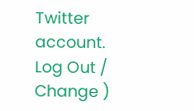Twitter account. Log Out /  Change )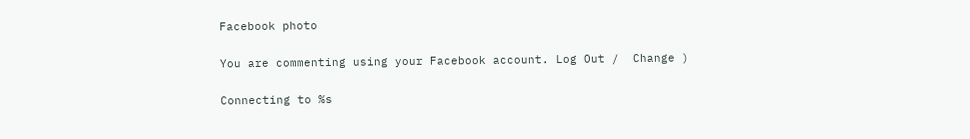Facebook photo

You are commenting using your Facebook account. Log Out /  Change )

Connecting to %s